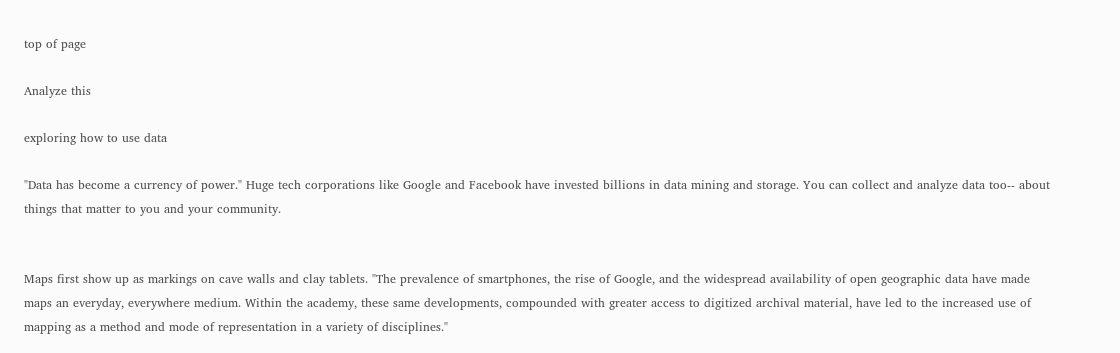top of page

Analyze this

exploring how to use data

"Data has become a currency of power." Huge tech corporations like Google and Facebook have invested billions in data mining and storage. You can collect and analyze data too-- about things that matter to you and your community.


Maps first show up as markings on cave walls and clay tablets. "The prevalence of smartphones, the rise of Google, and the widespread availability of open geographic data have made maps an everyday, everywhere medium. Within the academy, these same developments, compounded with greater access to digitized archival material, have led to the increased use of mapping as a method and mode of representation in a variety of disciplines."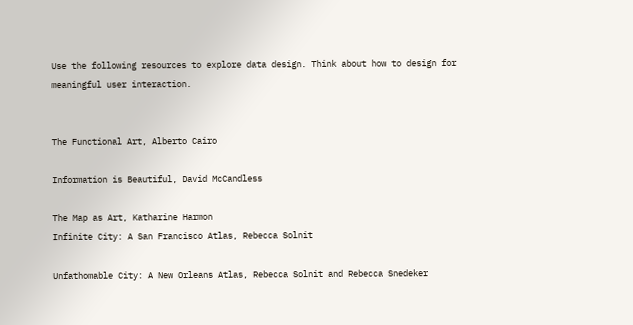Use the following resources to explore data design. Think about how to design for meaningful user interaction.


The Functional Art, Alberto Cairo

Information is Beautiful, David McCandless

The Map as Art, Katharine Harmon
Infinite City: A San Francisco Atlas, Rebecca Solnit

Unfathomable City: A New Orleans Atlas, Rebecca Solnit and Rebecca Snedeker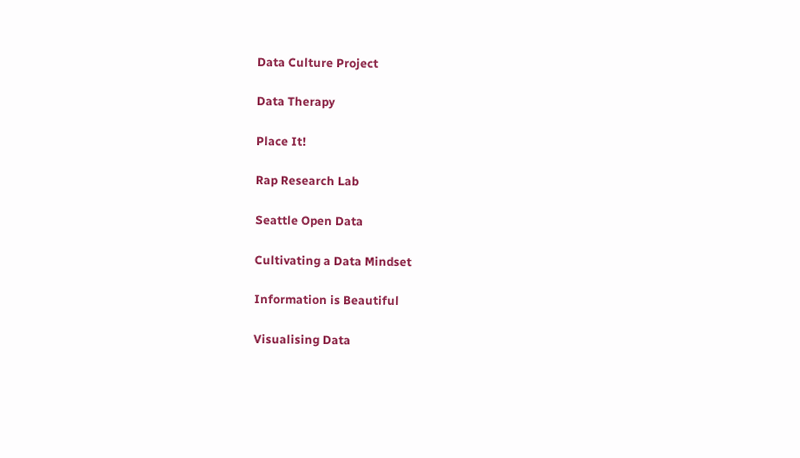Data Culture Project

Data Therapy

Place It!

Rap Research Lab

Seattle Open Data

Cultivating a Data Mindset

Information is Beautiful

Visualising Data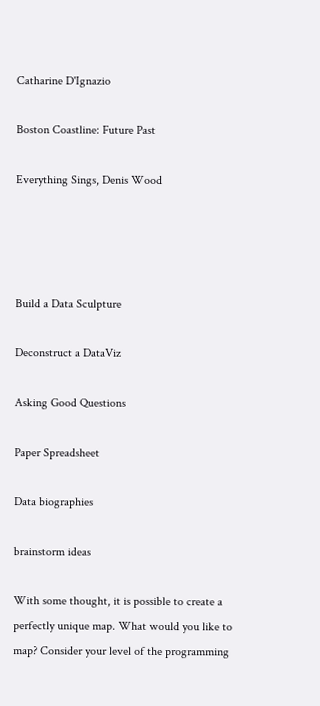Catharine D'Ignazio

Boston Coastline: Future Past

Everything Sings, Denis Wood




Build a Data Sculpture

Deconstruct a DataViz

Asking Good Questions

Paper Spreadsheet

Data biographies

brainstorm ideas

With some thought, it is possible to create a perfectly unique map. What would you like to map? Consider your level of the programming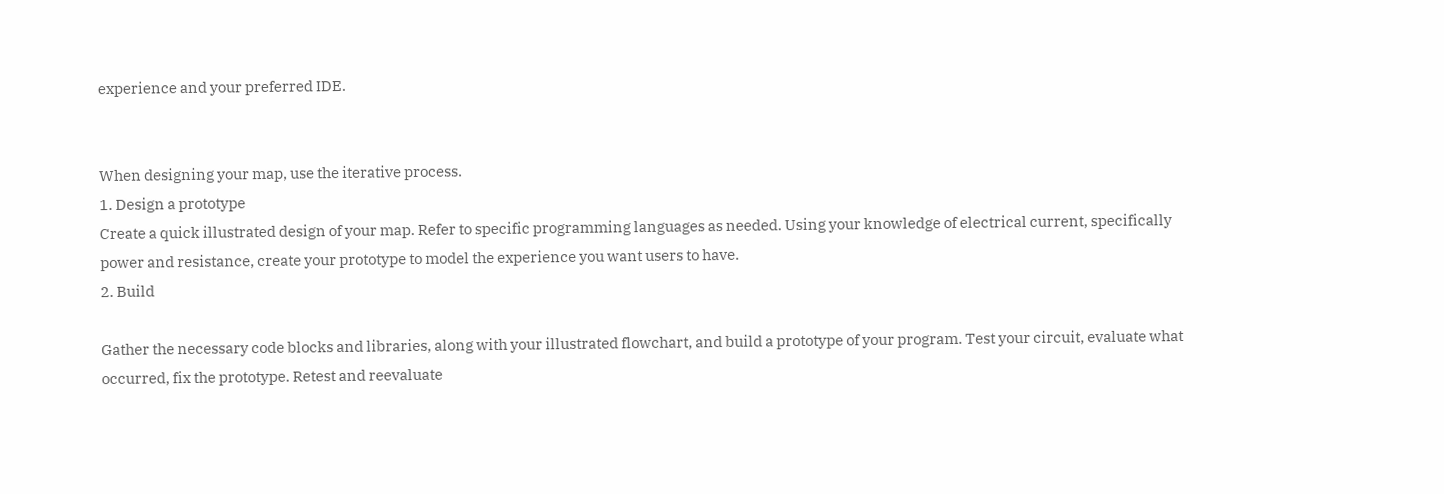experience and your preferred IDE.


When designing your map, use the iterative process.
1. Design a prototype
Create a quick illustrated design of your map. Refer to specific programming languages as needed. Using your knowledge of electrical current, specifically power and resistance, create your prototype to model the experience you want users to have.
2. Build

Gather the necessary code blocks and libraries, along with your illustrated flowchart, and build a prototype of your program. Test your circuit, evaluate what occurred, fix the prototype. Retest and reevaluate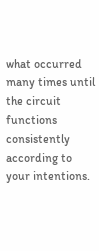what occurred many times until the circuit functions consistently according to your intentions.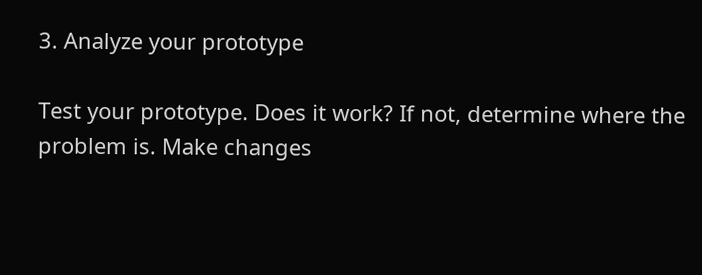3. Analyze your prototype

Test your prototype. Does it work? If not, determine where the problem is. Make changes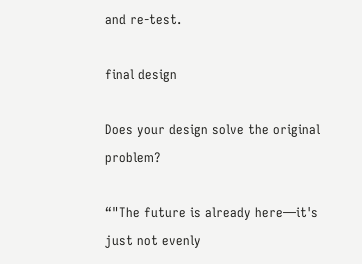and re-test.

final design

Does your design solve the original problem?

“"The future is already here—it's just not evenly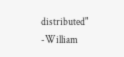distributed"  -William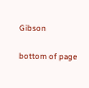Gibson

bottom of page